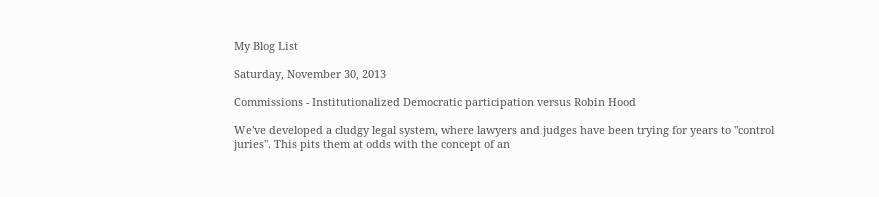My Blog List

Saturday, November 30, 2013

Commissions - Institutionalized Democratic participation versus Robin Hood

We've developed a cludgy legal system, where lawyers and judges have been trying for years to "control juries". This pits them at odds with the concept of an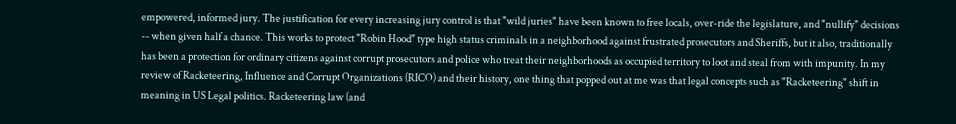empowered, informed jury. The justification for every increasing jury control is that "wild juries" have been known to free locals, over-ride the legislature, and "nullify" decisions -- when given half a chance. This works to protect "Robin Hood" type high status criminals in a neighborhood against frustrated prosecutors and Sheriffs, but it also, traditionally has been a protection for ordinary citizens against corrupt prosecutors and police who treat their neighborhoods as occupied territory to loot and steal from with impunity. In my review of Racketeering, Influence and Corrupt Organizations (RICO) and their history, one thing that popped out at me was that legal concepts such as "Racketeering" shift in meaning in US Legal politics. Racketeering law (and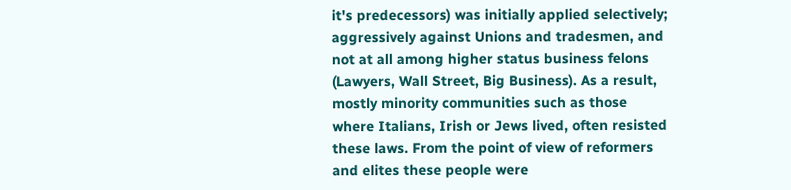it's predecessors) was initially applied selectively; aggressively against Unions and tradesmen, and not at all among higher status business felons (Lawyers, Wall Street, Big Business). As a result, mostly minority communities such as those where Italians, Irish or Jews lived, often resisted these laws. From the point of view of reformers and elites these people were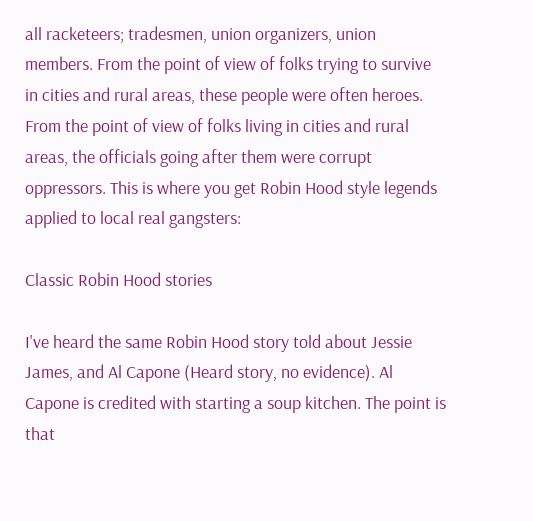all racketeers; tradesmen, union organizers, union members. From the point of view of folks trying to survive in cities and rural areas, these people were often heroes. From the point of view of folks living in cities and rural areas, the officials going after them were corrupt oppressors. This is where you get Robin Hood style legends applied to local real gangsters:

Classic Robin Hood stories

I've heard the same Robin Hood story told about Jessie James, and Al Capone (Heard story, no evidence). Al Capone is credited with starting a soup kitchen. The point is that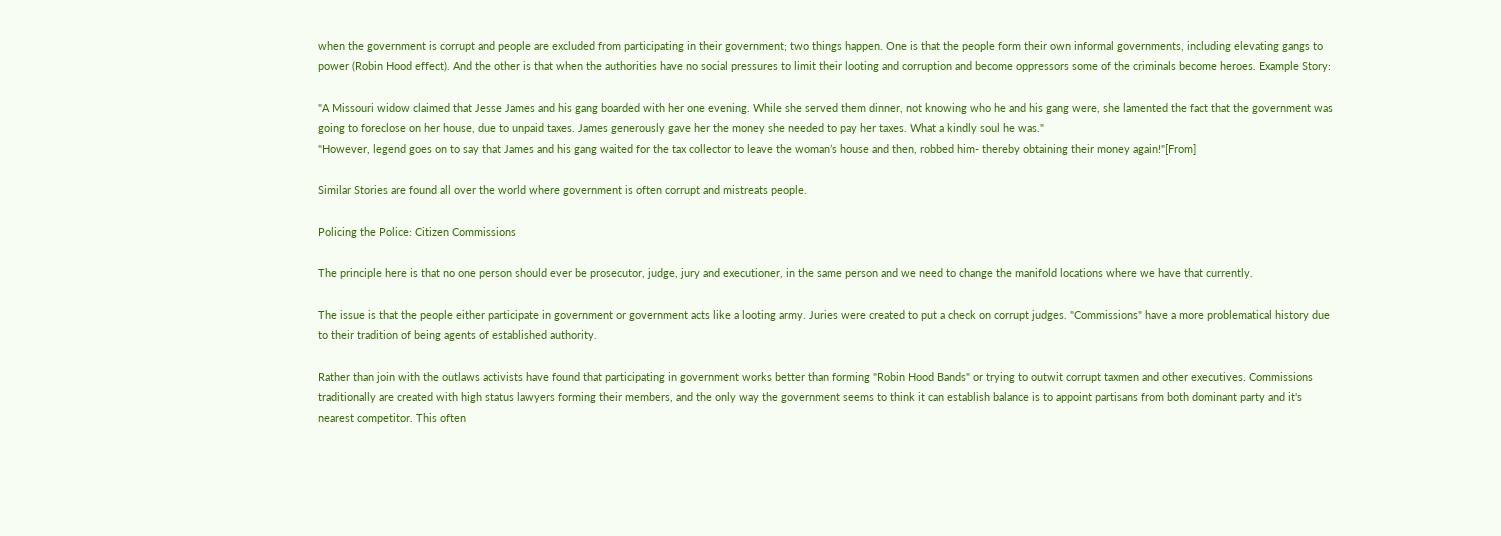when the government is corrupt and people are excluded from participating in their government; two things happen. One is that the people form their own informal governments, including elevating gangs to power (Robin Hood effect). And the other is that when the authorities have no social pressures to limit their looting and corruption and become oppressors some of the criminals become heroes. Example Story:

"A Missouri widow claimed that Jesse James and his gang boarded with her one evening. While she served them dinner, not knowing who he and his gang were, she lamented the fact that the government was going to foreclose on her house, due to unpaid taxes. James generously gave her the money she needed to pay her taxes. What a kindly soul he was."
"However, legend goes on to say that James and his gang waited for the tax collector to leave the woman’s house and then, robbed him- thereby obtaining their money again!"[From]

Similar Stories are found all over the world where government is often corrupt and mistreats people.

Policing the Police: Citizen Commissions

The principle here is that no one person should ever be prosecutor, judge, jury and executioner, in the same person and we need to change the manifold locations where we have that currently.

The issue is that the people either participate in government or government acts like a looting army. Juries were created to put a check on corrupt judges. "Commissions" have a more problematical history due to their tradition of being agents of established authority.

Rather than join with the outlaws activists have found that participating in government works better than forming "Robin Hood Bands" or trying to outwit corrupt taxmen and other executives. Commissions traditionally are created with high status lawyers forming their members, and the only way the government seems to think it can establish balance is to appoint partisans from both dominant party and it's nearest competitor. This often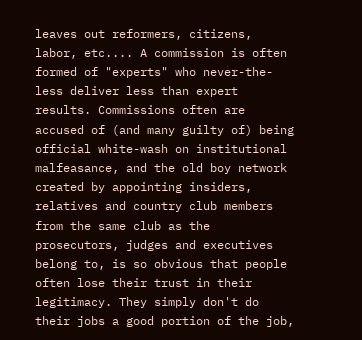leaves out reformers, citizens, labor, etc.... A commission is often formed of "experts" who never-the-less deliver less than expert results. Commissions often are accused of (and many guilty of) being official white-wash on institutional malfeasance, and the old boy network created by appointing insiders, relatives and country club members from the same club as the prosecutors, judges and executives belong to, is so obvious that people often lose their trust in their legitimacy. They simply don't do their jobs a good portion of the job,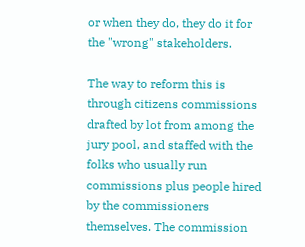or when they do, they do it for the "wrong" stakeholders.

The way to reform this is through citizens commissions drafted by lot from among the jury pool, and staffed with the folks who usually run commissions plus people hired by the commissioners themselves. The commission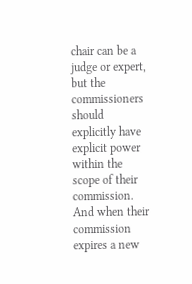chair can be a judge or expert, but the commissioners should explicitly have explicit power within the scope of their commission. And when their commission expires a new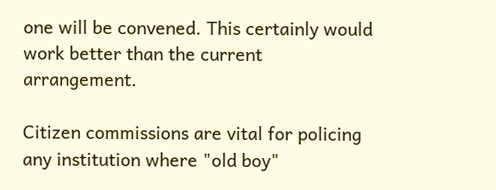one will be convened. This certainly would work better than the current arrangement.

Citizen commissions are vital for policing any institution where "old boy"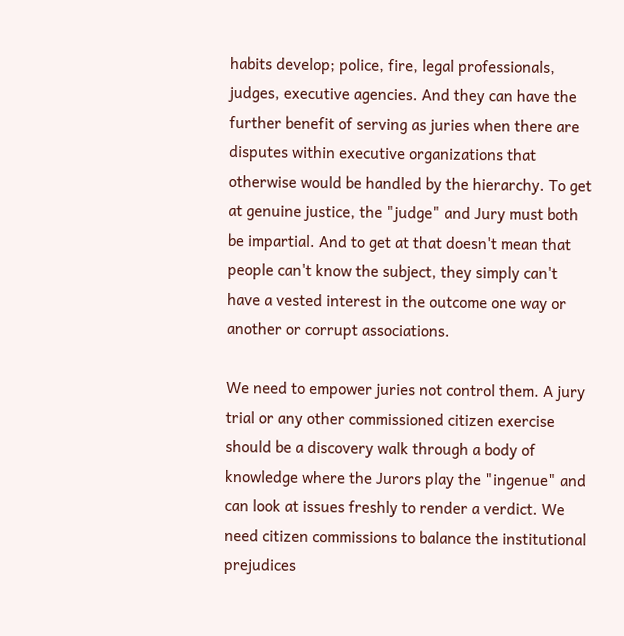habits develop; police, fire, legal professionals, judges, executive agencies. And they can have the further benefit of serving as juries when there are disputes within executive organizations that otherwise would be handled by the hierarchy. To get at genuine justice, the "judge" and Jury must both be impartial. And to get at that doesn't mean that people can't know the subject, they simply can't have a vested interest in the outcome one way or another or corrupt associations.

We need to empower juries not control them. A jury trial or any other commissioned citizen exercise should be a discovery walk through a body of knowledge where the Jurors play the "ingenue" and can look at issues freshly to render a verdict. We need citizen commissions to balance the institutional prejudices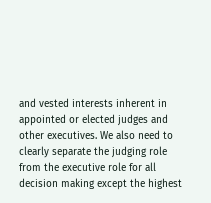and vested interests inherent in appointed or elected judges and other executives. We also need to clearly separate the judging role from the executive role for all decision making except the highest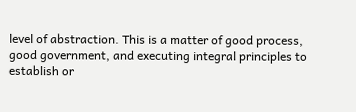level of abstraction. This is a matter of good process, good government, and executing integral principles to establish or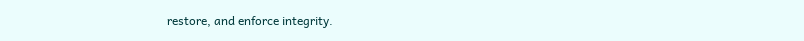restore, and enforce integrity.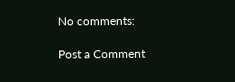No comments:

Post a Comment